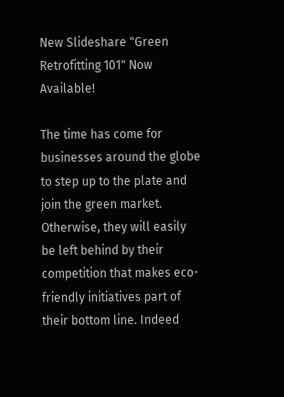New Slideshare "Green Retrofitting 101" Now Available!

The time has come for businesses around the globe to step up to the plate and join the green market. Otherwise, they will easily be left behind by their competition that makes eco-friendly initiatives part of their bottom line. Indeed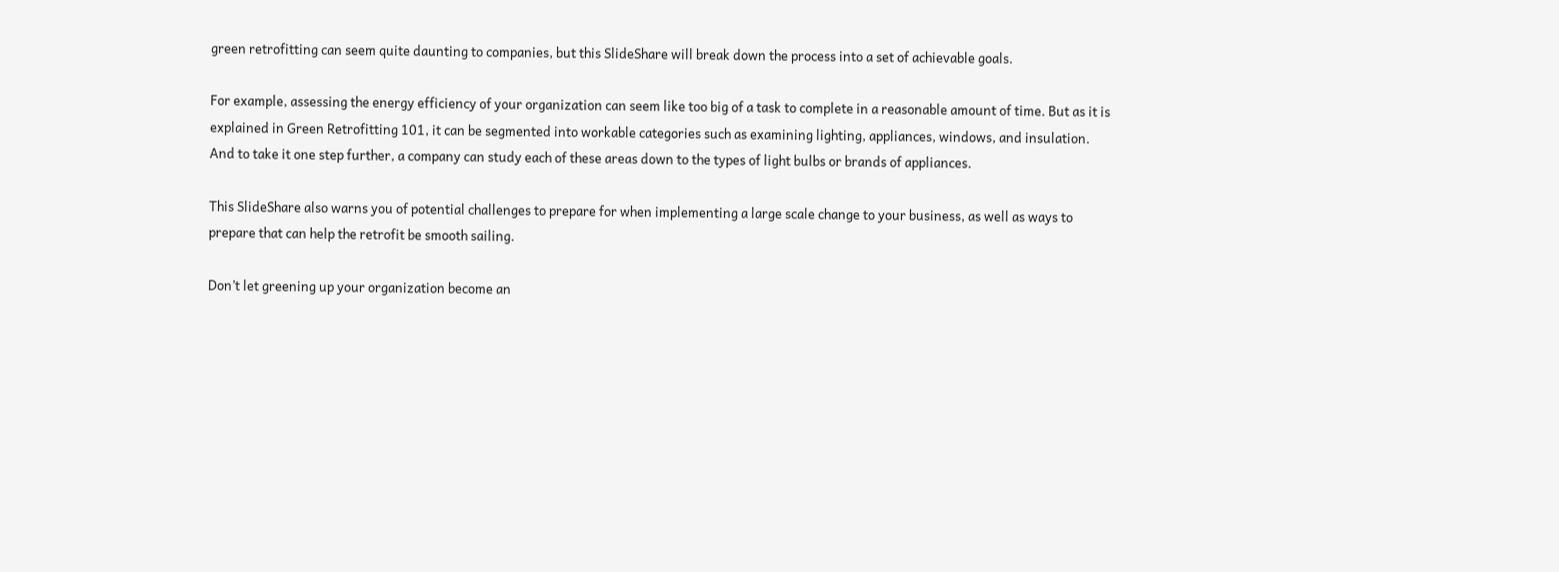green retrofitting can seem quite daunting to companies, but this SlideShare will break down the process into a set of achievable goals.

For example, assessing the energy efficiency of your organization can seem like too big of a task to complete in a reasonable amount of time. But as it is explained in Green Retrofitting 101, it can be segmented into workable categories such as examining lighting, appliances, windows, and insulation. And to take it one step further, a company can study each of these areas down to the types of light bulbs or brands of appliances.

This SlideShare also warns you of potential challenges to prepare for when implementing a large scale change to your business, as well as ways to prepare that can help the retrofit be smooth sailing.

Don’t let greening up your organization become an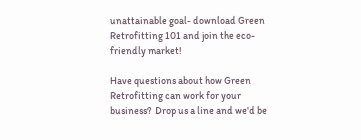unattainable goal- download Green Retrofitting 101 and join the eco-friendly market!

Have questions about how Green Retrofitting can work for your business?  Drop us a line and we'd be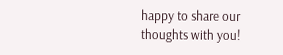happy to share our thoughts with you!